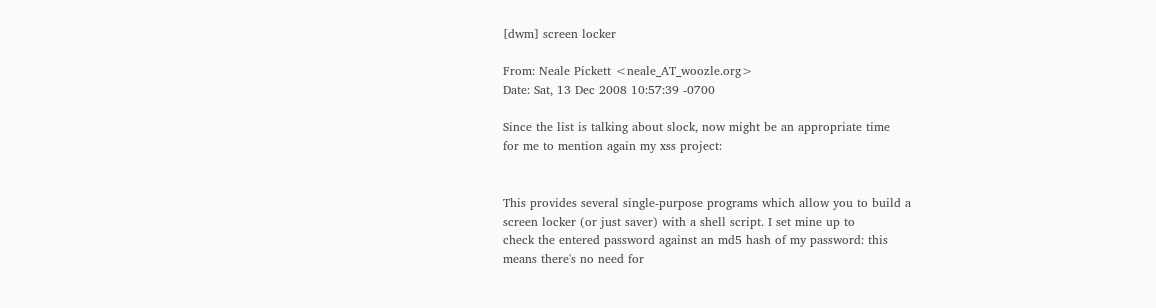[dwm] screen locker

From: Neale Pickett <neale_AT_woozle.org>
Date: Sat, 13 Dec 2008 10:57:39 -0700

Since the list is talking about slock, now might be an appropriate time
for me to mention again my xss project:


This provides several single-purpose programs which allow you to build a
screen locker (or just saver) with a shell script. I set mine up to
check the entered password against an md5 hash of my password: this
means there's no need for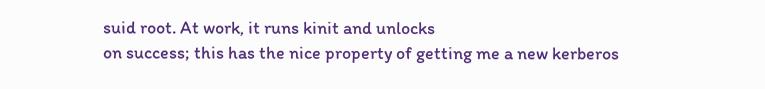suid root. At work, it runs kinit and unlocks
on success; this has the nice property of getting me a new kerberos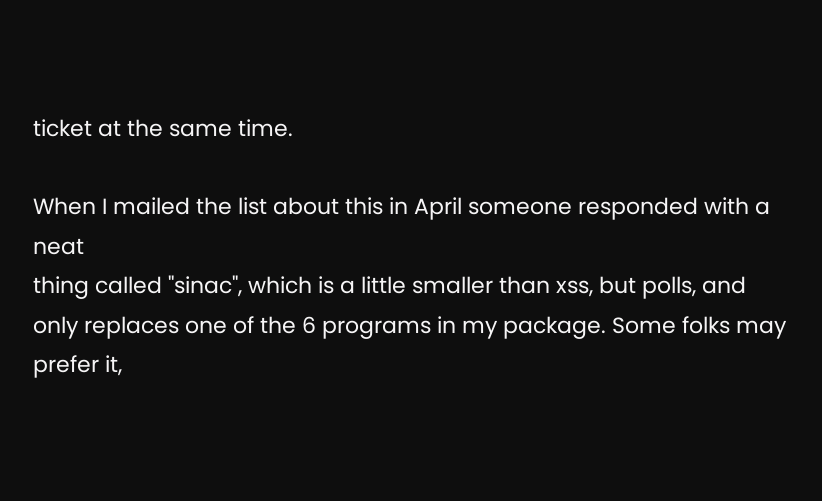ticket at the same time.

When I mailed the list about this in April someone responded with a neat
thing called "sinac", which is a little smaller than xss, but polls, and
only replaces one of the 6 programs in my package. Some folks may
prefer it,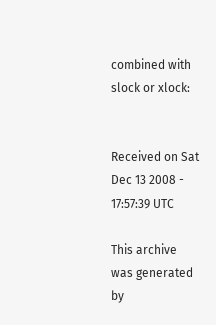combined with slock or xlock:


Received on Sat Dec 13 2008 - 17:57:39 UTC

This archive was generated by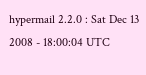hypermail 2.2.0 : Sat Dec 13 2008 - 18:00:04 UTC